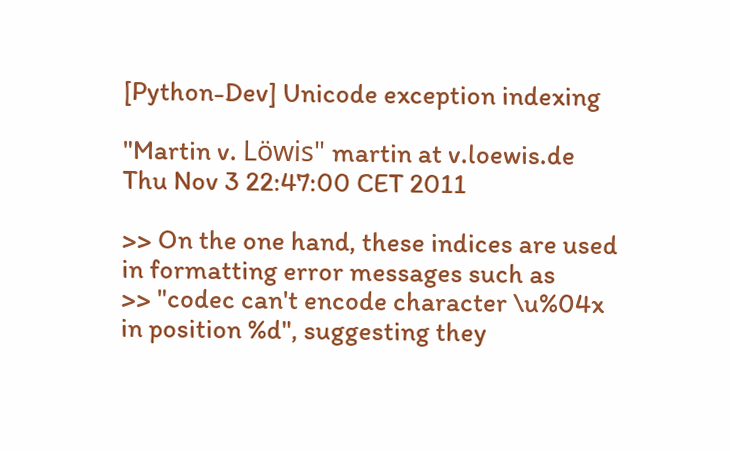[Python-Dev] Unicode exception indexing

"Martin v. Löwis" martin at v.loewis.de
Thu Nov 3 22:47:00 CET 2011

>> On the one hand, these indices are used in formatting error messages such as
>> "codec can't encode character \u%04x in position %d", suggesting they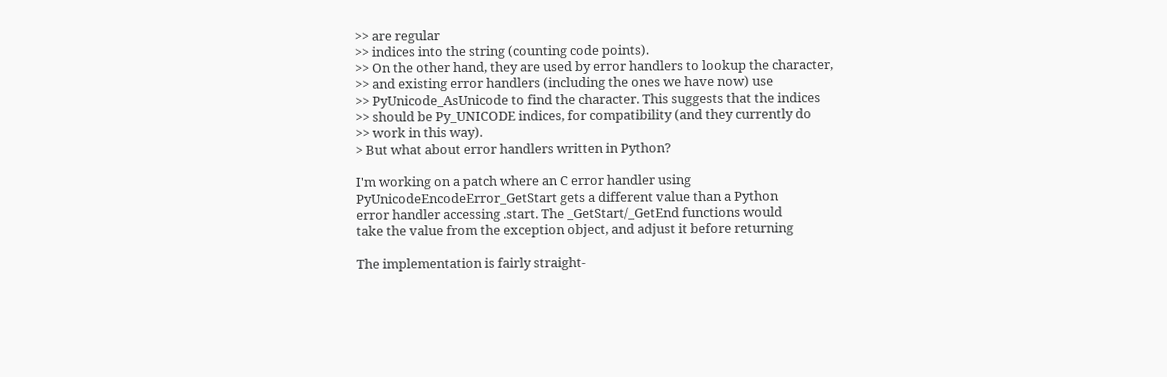>> are regular
>> indices into the string (counting code points).
>> On the other hand, they are used by error handlers to lookup the character,
>> and existing error handlers (including the ones we have now) use
>> PyUnicode_AsUnicode to find the character. This suggests that the indices
>> should be Py_UNICODE indices, for compatibility (and they currently do
>> work in this way).
> But what about error handlers written in Python?

I'm working on a patch where an C error handler using
PyUnicodeEncodeError_GetStart gets a different value than a Python
error handler accessing .start. The _GetStart/_GetEnd functions would
take the value from the exception object, and adjust it before returning

The implementation is fairly straight-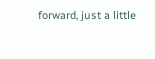forward, just a little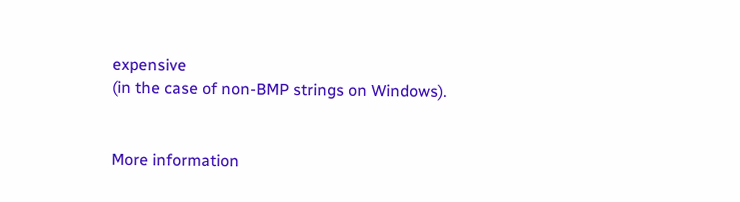expensive
(in the case of non-BMP strings on Windows).


More information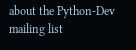about the Python-Dev mailing list